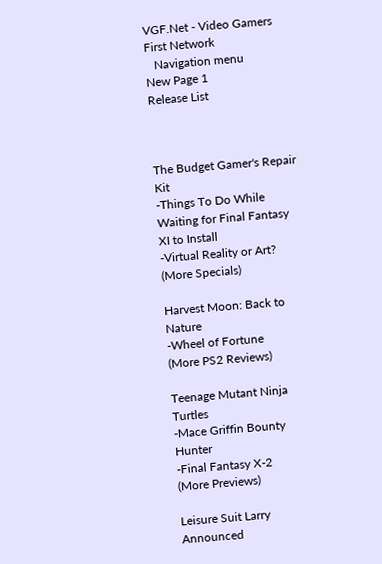VGF.Net - Video Gamers First Network
   Navigation menu
New Page 1
Release List



The Budget Gamer's Repair Kit
-Things To Do While Waiting for Final Fantasy XI to Install
-Virtual Reality or Art?
(More Specials)

Harvest Moon: Back to Nature
-Wheel of Fortune
(More PS2 Reviews)

Teenage Mutant Ninja Turtles
-Mace Griffin Bounty Hunter
-Final Fantasy X-2
(More Previews)

Leisure Suit Larry Announced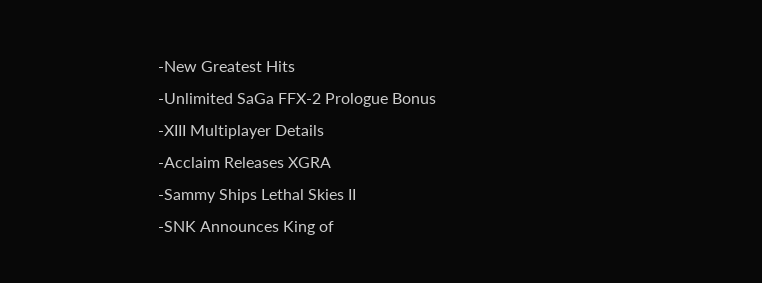-New Greatest Hits
-Unlimited SaGa FFX-2 Prologue Bonus
-XIII Multiplayer Details
-Acclaim Releases XGRA
-Sammy Ships Lethal Skies II
-SNK Announces King of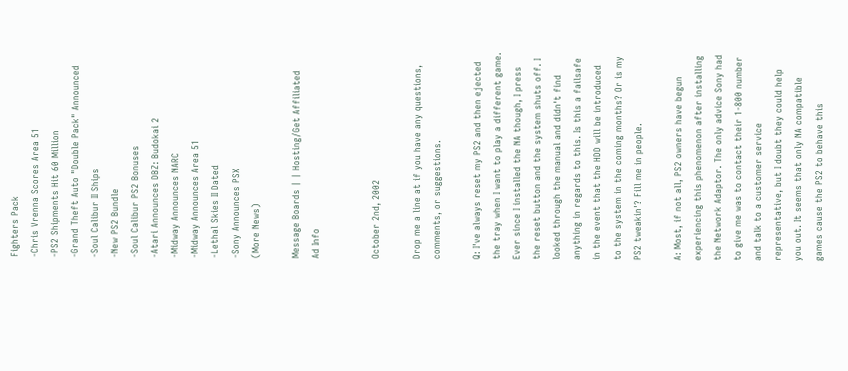Fighters Pack
-Chris Vrenna Scores Area 51
-PS2 Shipments Hit 60 Million
-Grand Theft Auto "Double Pack" Announced
-Soul Calibur II Ships
-New PS2 Bundle
-Soul Calibur PS2 Bonuses
-Atari Announces DBZ: Budokai 2
-Midway Announces NARC
-Midway Announces Area 51
-Lethal Skies II Dated
-Sony Announces PSX
(More News)

Message Boards | | Hosting/Get Affiliated
Ad Info


October 2nd, 2002

Drop me a line at if you have any questions, comments, or suggestions.

Q: I've always reset my PS2 and then ejected the tray when I want to play a different game. Ever since I installed the NA though, I press the reset button and the system shuts off. I looked through the manual and didn't find anything in regards to this. Is this a failsafe in the event that the HDD will be introduced to the system in the coming months? Or is my PS2 tweakin'? Fill me in people.

A: Most, if not all, PS2 owners have begun experiencing this phenomenon after installing the Network Adaptor. The only advice Sony had to give me was to contact their 1-800 number and talk to a customer service representative, but I doubt they could help you out. It seems that only NA compatible games cause the PS2 to behave this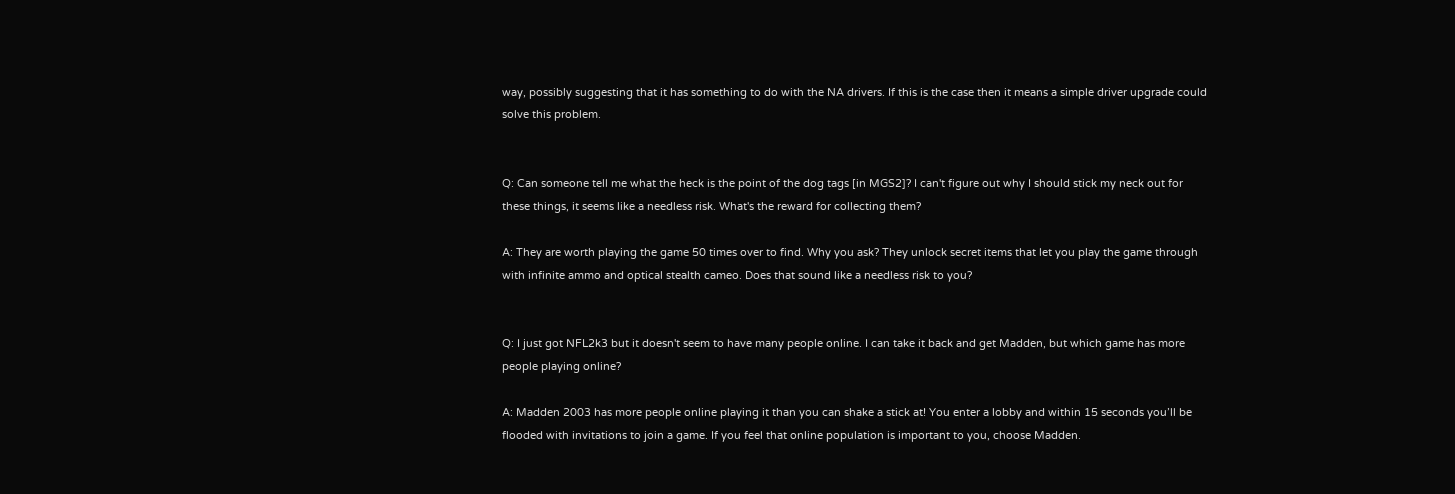way, possibly suggesting that it has something to do with the NA drivers. If this is the case then it means a simple driver upgrade could solve this problem.


Q: Can someone tell me what the heck is the point of the dog tags [in MGS2]? I can't figure out why I should stick my neck out for these things, it seems like a needless risk. What's the reward for collecting them?

A: They are worth playing the game 50 times over to find. Why you ask? They unlock secret items that let you play the game through with infinite ammo and optical stealth cameo. Does that sound like a needless risk to you?


Q: I just got NFL2k3 but it doesn't seem to have many people online. I can take it back and get Madden, but which game has more people playing online?

A: Madden 2003 has more people online playing it than you can shake a stick at! You enter a lobby and within 15 seconds you’ll be flooded with invitations to join a game. If you feel that online population is important to you, choose Madden.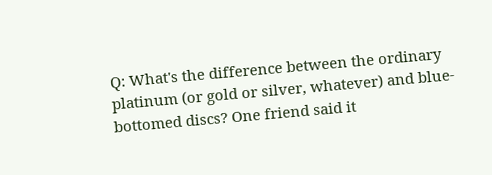Q: What's the difference between the ordinary platinum (or gold or silver, whatever) and blue-bottomed discs? One friend said it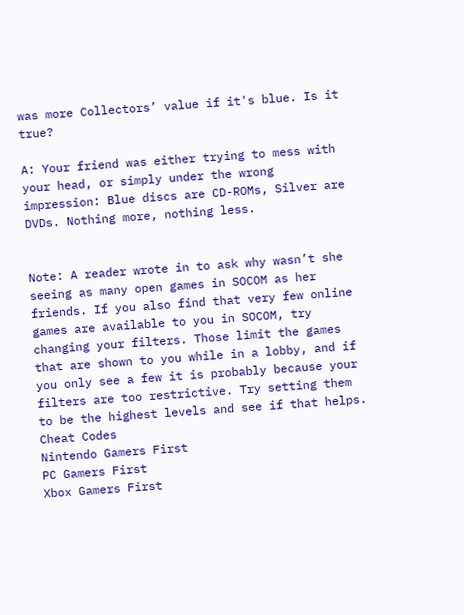was more Collectors’ value if it's blue. Is it true?

A: Your friend was either trying to mess with your head, or simply under the wrong impression: Blue discs are CD-ROMs, Silver are DVDs. Nothing more, nothing less.


Note: A reader wrote in to ask why wasn’t she seeing as many open games in SOCOM as her friends. If you also find that very few online games are available to you in SOCOM, try changing your filters. Those limit the games that are shown to you while in a lobby, and if you only see a few it is probably because your filters are too restrictive. Try setting them to be the highest levels and see if that helps.
Cheat Codes
Nintendo Gamers First
PC Gamers First
Xbox Gamers First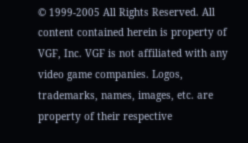© 1999-2005 All Rights Reserved. All content contained herein is property of VGF, Inc. VGF is not affiliated with any video game companies. Logos, trademarks, names, images, etc. are property of their respective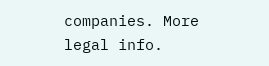companies. More legal info.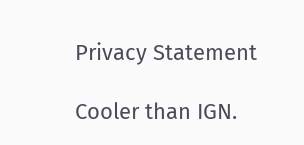Privacy Statement

Cooler than IGN.